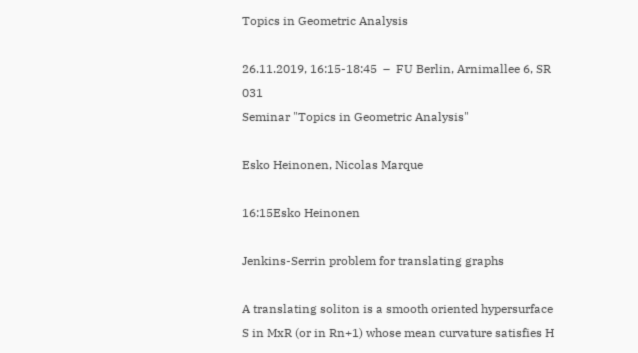Topics in Geometric Analysis

26.11.2019, 16:15-18:45  –  FU Berlin, Arnimallee 6, SR 031
Seminar "Topics in Geometric Analysis"

Esko Heinonen, Nicolas Marque

16:15Esko Heinonen

Jenkins-Serrin problem for translating graphs

A translating soliton is a smooth oriented hypersurface S in MxR (or in Rn+1) whose mean curvature satisfies H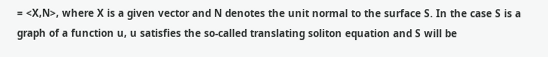= <X,N>, where X is a given vector and N denotes the unit normal to the surface S. In the case S is a graph of a function u, u satisfies the so-called translating soliton equation and S will be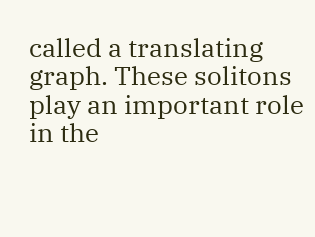called a translating graph. These solitons play an important role in the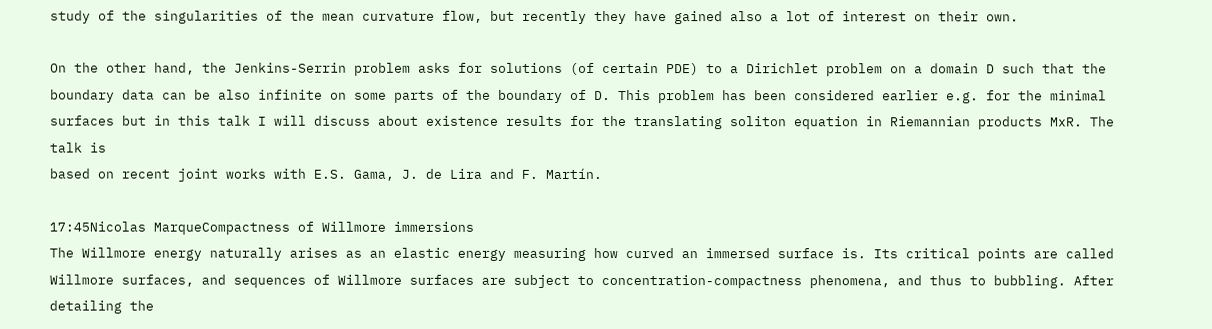study of the singularities of the mean curvature flow, but recently they have gained also a lot of interest on their own.

On the other hand, the Jenkins-Serrin problem asks for solutions (of certain PDE) to a Dirichlet problem on a domain D such that the boundary data can be also infinite on some parts of the boundary of D. This problem has been considered earlier e.g. for the minimal surfaces but in this talk I will discuss about existence results for the translating soliton equation in Riemannian products MxR. The talk is
based on recent joint works with E.S. Gama, J. de Lira and F. Martín.

17:45Nicolas MarqueCompactness of Willmore immersions
The Willmore energy naturally arises as an elastic energy measuring how curved an immersed surface is. Its critical points are called Willmore surfaces, and sequences of Willmore surfaces are subject to concentration-compactness phenomena, and thus to bubbling. After detailing the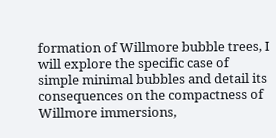formation of Willmore bubble trees, I will explore the specific case of simple minimal bubbles and detail its consequences on the compactness of Willmore immersions,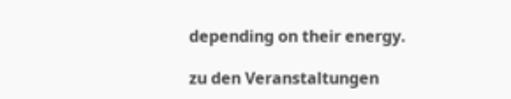depending on their energy.

zu den Veranstaltungen